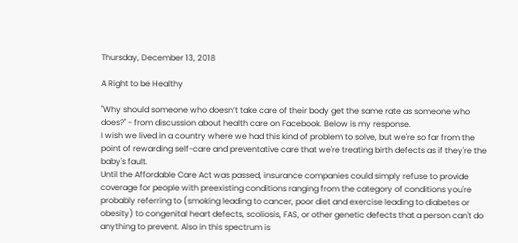Thursday, December 13, 2018

A Right to be Healthy

"Why should someone who doesn’t take care of their body get the same rate as someone who does?" - from discussion about health care on Facebook. Below is my response.
I wish we lived in a country where we had this kind of problem to solve, but we're so far from the point of rewarding self-care and preventative care that we're treating birth defects as if they're the baby's fault.
Until the Affordable Care Act was passed, insurance companies could simply refuse to provide coverage for people with preexisting conditions ranging from the category of conditions you're probably referring to (smoking leading to cancer, poor diet and exercise leading to diabetes or obesity) to congenital heart defects, scoliosis, FAS, or other genetic defects that a person can't do anything to prevent. Also in this spectrum is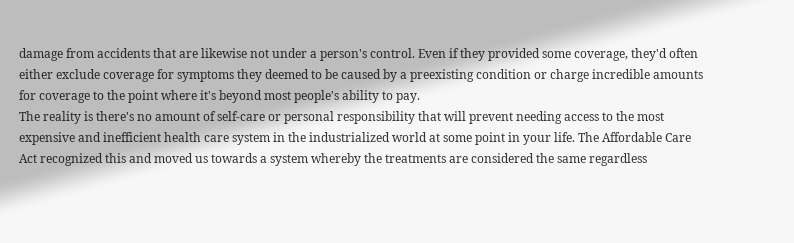damage from accidents that are likewise not under a person's control. Even if they provided some coverage, they'd often either exclude coverage for symptoms they deemed to be caused by a preexisting condition or charge incredible amounts for coverage to the point where it's beyond most people's ability to pay.
The reality is there's no amount of self-care or personal responsibility that will prevent needing access to the most expensive and inefficient health care system in the industrialized world at some point in your life. The Affordable Care Act recognized this and moved us towards a system whereby the treatments are considered the same regardless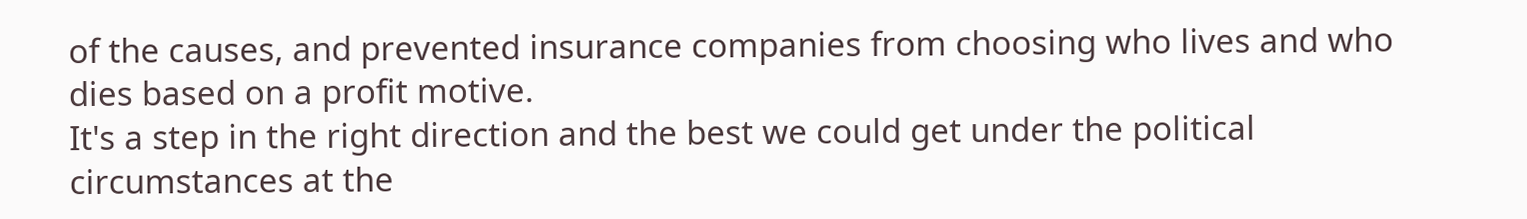of the causes, and prevented insurance companies from choosing who lives and who dies based on a profit motive.
It's a step in the right direction and the best we could get under the political circumstances at the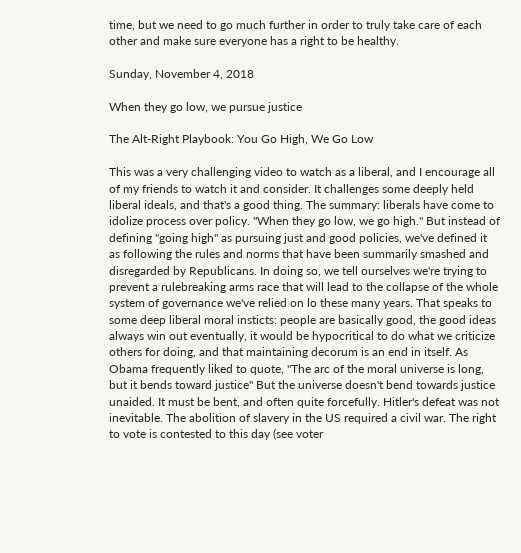time, but we need to go much further in order to truly take care of each other and make sure everyone has a right to be healthy.

Sunday, November 4, 2018

When they go low, we pursue justice

The Alt-Right Playbook: You Go High, We Go Low

This was a very challenging video to watch as a liberal, and I encourage all of my friends to watch it and consider. It challenges some deeply held liberal ideals, and that's a good thing. The summary: liberals have come to idolize process over policy. "When they go low, we go high." But instead of defining "going high" as pursuing just and good policies, we've defined it as following the rules and norms that have been summarily smashed and disregarded by Republicans. In doing so, we tell ourselves we're trying to prevent a rulebreaking arms race that will lead to the collapse of the whole system of governance we've relied on lo these many years. That speaks to some deep liberal moral insticts: people are basically good, the good ideas always win out eventually, it would be hypocritical to do what we criticize others for doing, and that maintaining decorum is an end in itself. As Obama frequently liked to quote, "The arc of the moral universe is long, but it bends toward justice" But the universe doesn't bend towards justice unaided. It must be bent, and often quite forcefully. Hitler's defeat was not inevitable. The abolition of slavery in the US required a civil war. The right to vote is contested to this day (see voter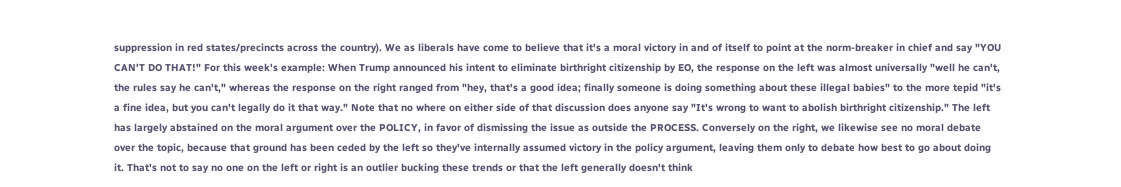suppression in red states/precincts across the country). We as liberals have come to believe that it's a moral victory in and of itself to point at the norm-breaker in chief and say "YOU CAN'T DO THAT!" For this week's example: When Trump announced his intent to eliminate birthright citizenship by EO, the response on the left was almost universally "well he can't, the rules say he can't," whereas the response on the right ranged from "hey, that's a good idea; finally someone is doing something about these illegal babies" to the more tepid "it's a fine idea, but you can't legally do it that way." Note that no where on either side of that discussion does anyone say "It's wrong to want to abolish birthright citizenship." The left has largely abstained on the moral argument over the POLICY, in favor of dismissing the issue as outside the PROCESS. Conversely on the right, we likewise see no moral debate over the topic, because that ground has been ceded by the left so they've internally assumed victory in the policy argument, leaving them only to debate how best to go about doing it. That's not to say no one on the left or right is an outlier bucking these trends or that the left generally doesn't think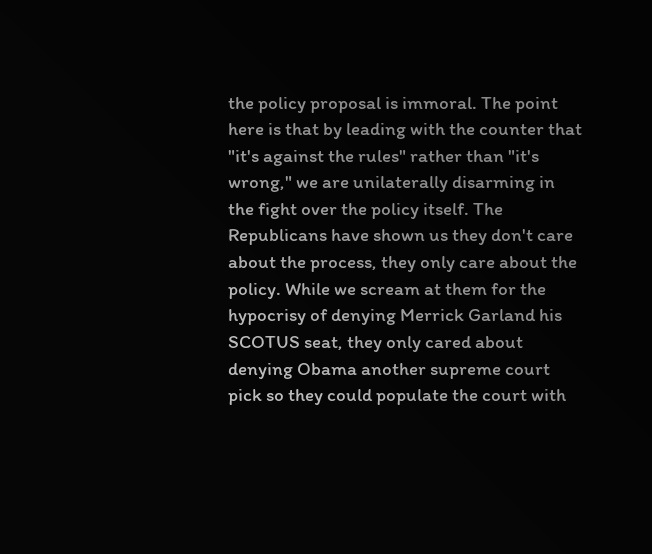the policy proposal is immoral. The point here is that by leading with the counter that "it's against the rules" rather than "it's wrong," we are unilaterally disarming in the fight over the policy itself. The Republicans have shown us they don't care about the process, they only care about the policy. While we scream at them for the hypocrisy of denying Merrick Garland his SCOTUS seat, they only cared about denying Obama another supreme court pick so they could populate the court with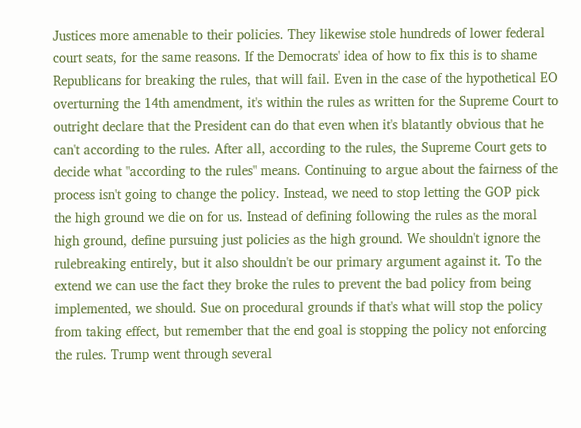Justices more amenable to their policies. They likewise stole hundreds of lower federal court seats, for the same reasons. If the Democrats' idea of how to fix this is to shame Republicans for breaking the rules, that will fail. Even in the case of the hypothetical EO overturning the 14th amendment, it's within the rules as written for the Supreme Court to outright declare that the President can do that even when it's blatantly obvious that he can't according to the rules. After all, according to the rules, the Supreme Court gets to decide what "according to the rules" means. Continuing to argue about the fairness of the process isn't going to change the policy. Instead, we need to stop letting the GOP pick the high ground we die on for us. Instead of defining following the rules as the moral high ground, define pursuing just policies as the high ground. We shouldn't ignore the rulebreaking entirely, but it also shouldn't be our primary argument against it. To the extend we can use the fact they broke the rules to prevent the bad policy from being implemented, we should. Sue on procedural grounds if that's what will stop the policy from taking effect, but remember that the end goal is stopping the policy not enforcing the rules. Trump went through several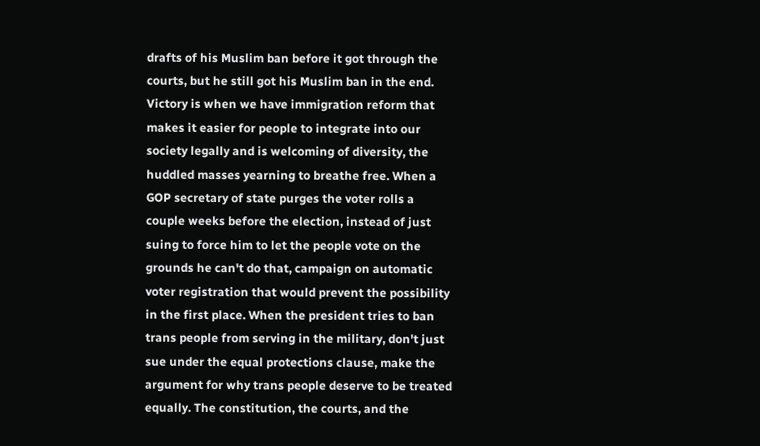drafts of his Muslim ban before it got through the courts, but he still got his Muslim ban in the end. Victory is when we have immigration reform that makes it easier for people to integrate into our society legally and is welcoming of diversity, the huddled masses yearning to breathe free. When a GOP secretary of state purges the voter rolls a couple weeks before the election, instead of just suing to force him to let the people vote on the grounds he can't do that, campaign on automatic voter registration that would prevent the possibility in the first place. When the president tries to ban trans people from serving in the military, don't just sue under the equal protections clause, make the argument for why trans people deserve to be treated equally. The constitution, the courts, and the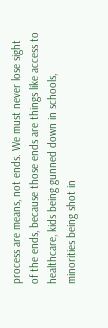process are means, not ends. We must never lose sight of the ends, because those ends are things like access to healthcare, kids being gunned down in schools, minorities being shot in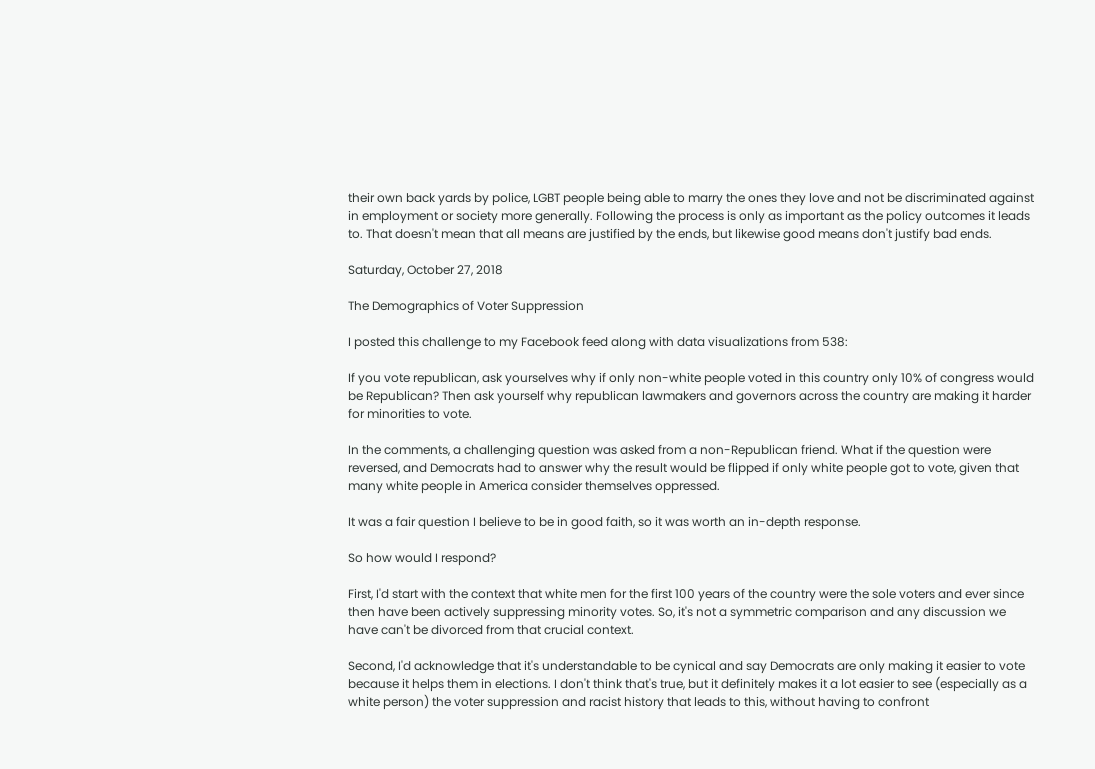their own back yards by police, LGBT people being able to marry the ones they love and not be discriminated against in employment or society more generally. Following the process is only as important as the policy outcomes it leads to. That doesn't mean that all means are justified by the ends, but likewise good means don't justify bad ends.

Saturday, October 27, 2018

The Demographics of Voter Suppression

I posted this challenge to my Facebook feed along with data visualizations from 538:

If you vote republican, ask yourselves why if only non-white people voted in this country only 10% of congress would be Republican? Then ask yourself why republican lawmakers and governors across the country are making it harder for minorities to vote.

In the comments, a challenging question was asked from a non-Republican friend. What if the question were reversed, and Democrats had to answer why the result would be flipped if only white people got to vote, given that many white people in America consider themselves oppressed.

It was a fair question I believe to be in good faith, so it was worth an in-depth response.

So how would I respond?

First, I'd start with the context that white men for the first 100 years of the country were the sole voters and ever since then have been actively suppressing minority votes. So, it's not a symmetric comparison and any discussion we have can't be divorced from that crucial context.

Second, I'd acknowledge that it's understandable to be cynical and say Democrats are only making it easier to vote because it helps them in elections. I don't think that's true, but it definitely makes it a lot easier to see (especially as a white person) the voter suppression and racist history that leads to this, without having to confront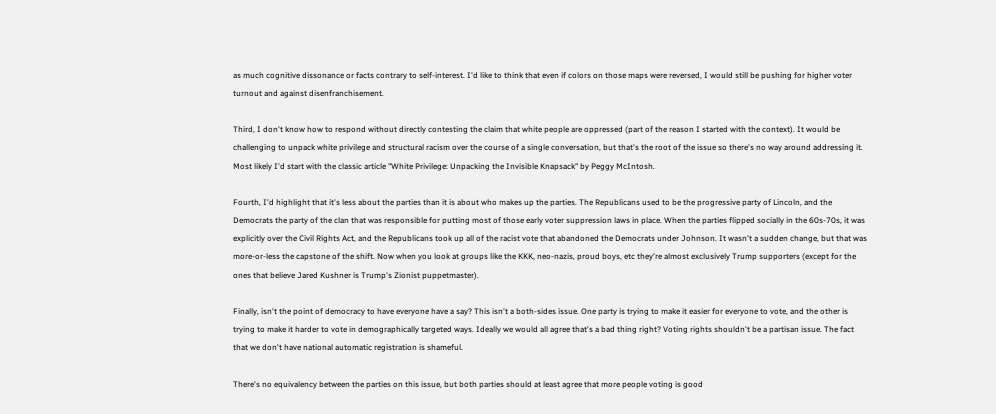as much cognitive dissonance or facts contrary to self-interest. I'd like to think that even if colors on those maps were reversed, I would still be pushing for higher voter turnout and against disenfranchisement.

Third, I don't know how to respond without directly contesting the claim that white people are oppressed (part of the reason I started with the context). It would be challenging to unpack white privilege and structural racism over the course of a single conversation, but that's the root of the issue so there's no way around addressing it. Most likely I'd start with the classic article "White Privilege: Unpacking the Invisible Knapsack" by Peggy McIntosh.

Fourth, I'd highlight that it's less about the parties than it is about who makes up the parties. The Republicans used to be the progressive party of Lincoln, and the Democrats the party of the clan that was responsible for putting most of those early voter suppression laws in place. When the parties flipped socially in the 60s-70s, it was explicitly over the Civil Rights Act, and the Republicans took up all of the racist vote that abandoned the Democrats under Johnson. It wasn't a sudden change, but that was more-or-less the capstone of the shift. Now when you look at groups like the KKK, neo-nazis, proud boys, etc they're almost exclusively Trump supporters (except for the ones that believe Jared Kushner is Trump's Zionist puppetmaster).

Finally, isn't the point of democracy to have everyone have a say? This isn't a both-sides issue. One party is trying to make it easier for everyone to vote, and the other is trying to make it harder to vote in demographically targeted ways. Ideally we would all agree that's a bad thing right? Voting rights shouldn't be a partisan issue. The fact that we don't have national automatic registration is shameful.

There's no equivalency between the parties on this issue, but both parties should at least agree that more people voting is good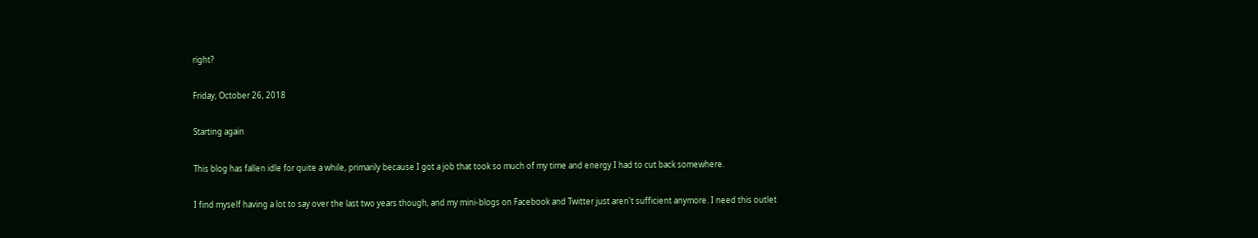right?

Friday, October 26, 2018

Starting again

This blog has fallen idle for quite a while, primarily because I got a job that took so much of my time and energy I had to cut back somewhere.

I find myself having a lot to say over the last two years though, and my mini-blogs on Facebook and Twitter just aren't sufficient anymore. I need this outlet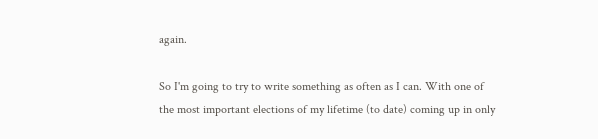again.

So I'm going to try to write something as often as I can. With one of the most important elections of my lifetime (to date) coming up in only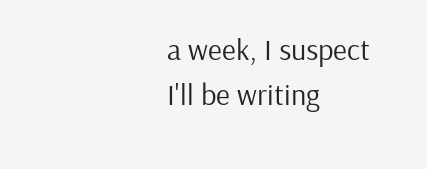a week, I suspect I'll be writing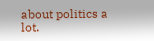about politics a lot.